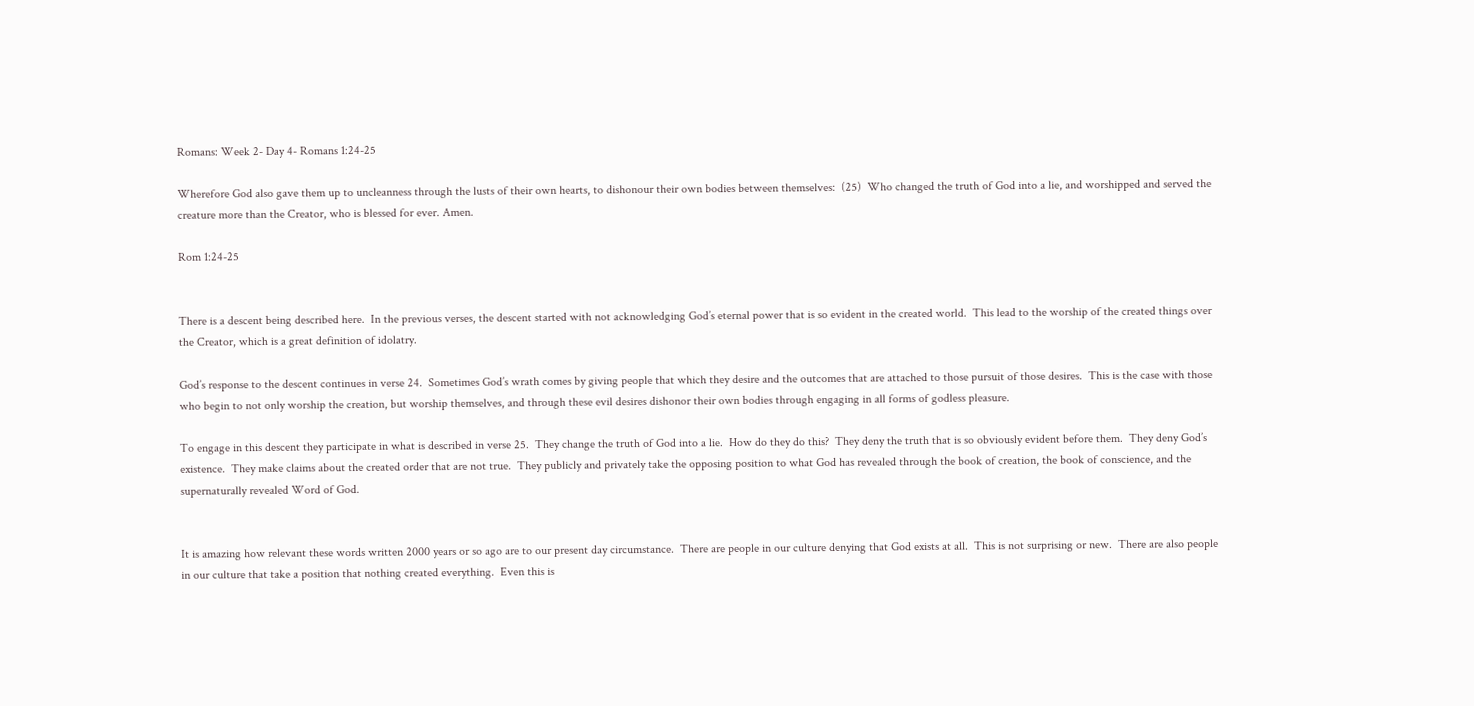Romans: Week 2- Day 4- Romans 1:24-25

Wherefore God also gave them up to uncleanness through the lusts of their own hearts, to dishonour their own bodies between themselves:  (25)  Who changed the truth of God into a lie, and worshipped and served the creature more than the Creator, who is blessed for ever. Amen.

Rom 1:24-25


There is a descent being described here.  In the previous verses, the descent started with not acknowledging God’s eternal power that is so evident in the created world.  This lead to the worship of the created things over the Creator, which is a great definition of idolatry.

God’s response to the descent continues in verse 24.  Sometimes God’s wrath comes by giving people that which they desire and the outcomes that are attached to those pursuit of those desires.  This is the case with those who begin to not only worship the creation, but worship themselves, and through these evil desires dishonor their own bodies through engaging in all forms of godless pleasure.

To engage in this descent they participate in what is described in verse 25.  They change the truth of God into a lie.  How do they do this?  They deny the truth that is so obviously evident before them.  They deny God’s existence.  They make claims about the created order that are not true.  They publicly and privately take the opposing position to what God has revealed through the book of creation, the book of conscience, and the supernaturally revealed Word of God.


It is amazing how relevant these words written 2000 years or so ago are to our present day circumstance.  There are people in our culture denying that God exists at all.  This is not surprising or new.  There are also people in our culture that take a position that nothing created everything.  Even this is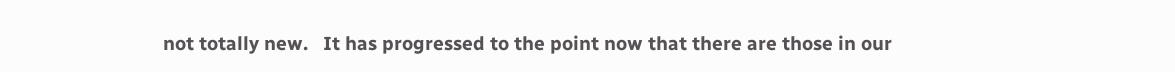not totally new.   It has progressed to the point now that there are those in our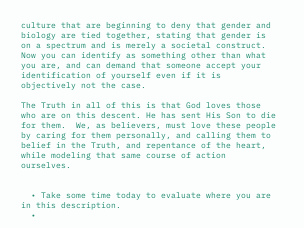culture that are beginning to deny that gender and biology are tied together, stating that gender is on a spectrum and is merely a societal construct.  Now you can identify as something other than what you are, and can demand that someone accept your identification of yourself even if it is objectively not the case.

The Truth in all of this is that God loves those who are on this descent. He has sent His Son to die for them.  We, as believers, must love these people by caring for them personally, and calling them to belief in the Truth, and repentance of the heart, while modeling that same course of action ourselves.


  • Take some time today to evaluate where you are in this description.
  •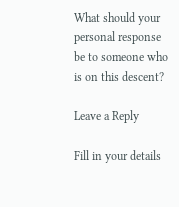What should your personal response be to someone who is on this descent?

Leave a Reply

Fill in your details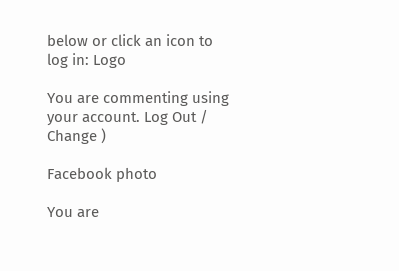below or click an icon to log in: Logo

You are commenting using your account. Log Out /  Change )

Facebook photo

You are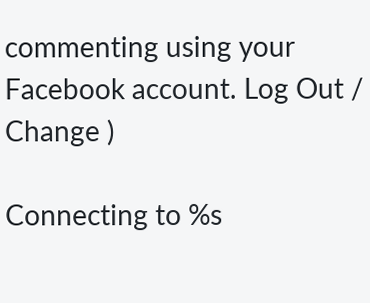commenting using your Facebook account. Log Out /  Change )

Connecting to %s